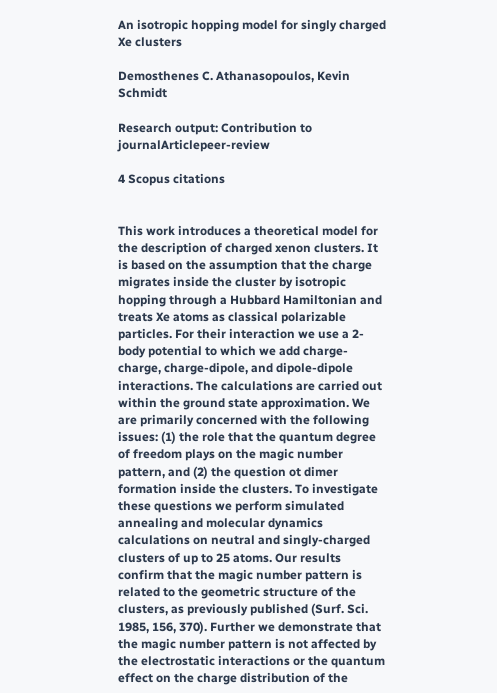An isotropic hopping model for singly charged Xe clusters

Demosthenes C. Athanasopoulos, Kevin Schmidt

Research output: Contribution to journalArticlepeer-review

4 Scopus citations


This work introduces a theoretical model for the description of charged xenon clusters. It is based on the assumption that the charge migrates inside the cluster by isotropic hopping through a Hubbard Hamiltonian and treats Xe atoms as classical polarizable particles. For their interaction we use a 2-body potential to which we add charge-charge, charge-dipole, and dipole-dipole interactions. The calculations are carried out within the ground state approximation. We are primarily concerned with the following issues: (1) the role that the quantum degree of freedom plays on the magic number pattern, and (2) the question ot dimer formation inside the clusters. To investigate these questions we perform simulated annealing and molecular dynamics calculations on neutral and singly-charged clusters of up to 25 atoms. Our results confirm that the magic number pattern is related to the geometric structure of the clusters, as previously published (Surf. Sci. 1985, 156, 370). Further we demonstrate that the magic number pattern is not affected by the electrostatic interactions or the quantum effect on the charge distribution of the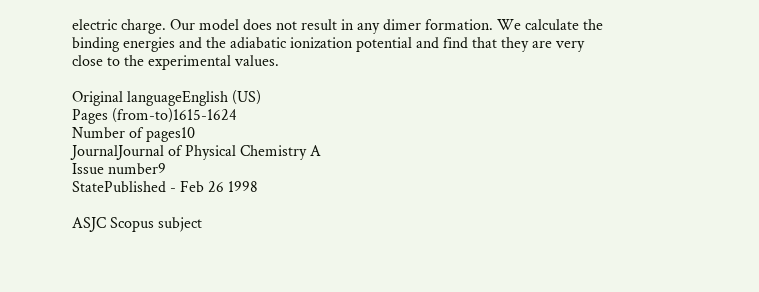electric charge. Our model does not result in any dimer formation. We calculate the binding energies and the adiabatic ionization potential and find that they are very close to the experimental values.

Original languageEnglish (US)
Pages (from-to)1615-1624
Number of pages10
JournalJournal of Physical Chemistry A
Issue number9
StatePublished - Feb 26 1998

ASJC Scopus subject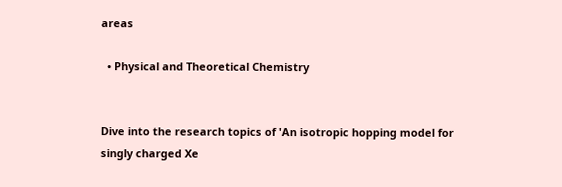areas

  • Physical and Theoretical Chemistry


Dive into the research topics of 'An isotropic hopping model for singly charged Xe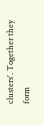clusters'. Together they form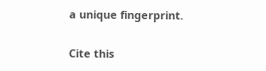a unique fingerprint.

Cite this